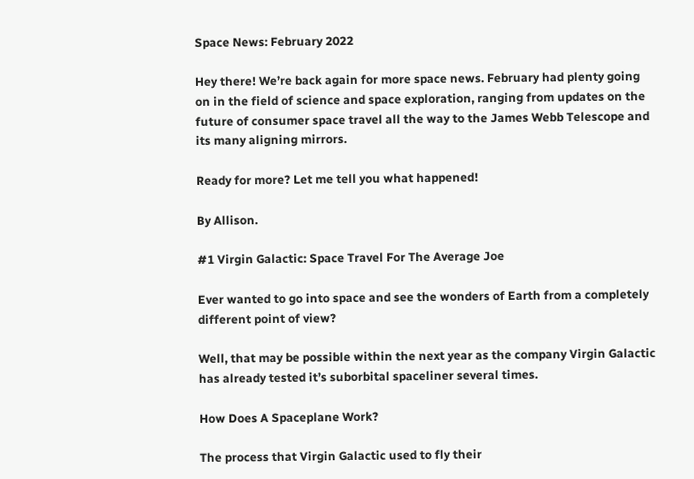Space News: February 2022

Hey there! We’re back again for more space news. February had plenty going on in the field of science and space exploration, ranging from updates on the future of consumer space travel all the way to the James Webb Telescope and its many aligning mirrors.

Ready for more? Let me tell you what happened!

By Allison.

#1 Virgin Galactic: Space Travel For The Average Joe

Ever wanted to go into space and see the wonders of Earth from a completely different point of view?

Well, that may be possible within the next year as the company Virgin Galactic has already tested it’s suborbital spaceliner several times.

How Does A Spaceplane Work?

The process that Virgin Galactic used to fly their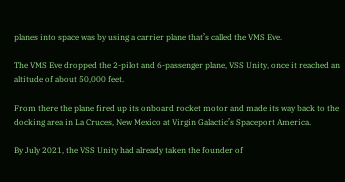planes into space was by using a carrier plane that’s called the VMS Eve.

The VMS Eve dropped the 2-pilot and 6-passenger plane, VSS Unity, once it reached an altitude of about 50,000 feet.

From there the plane fired up its onboard rocket motor and made its way back to the docking area in La Cruces, New Mexico at Virgin Galactic’s Spaceport America.

By July 2021, the VSS Unity had already taken the founder of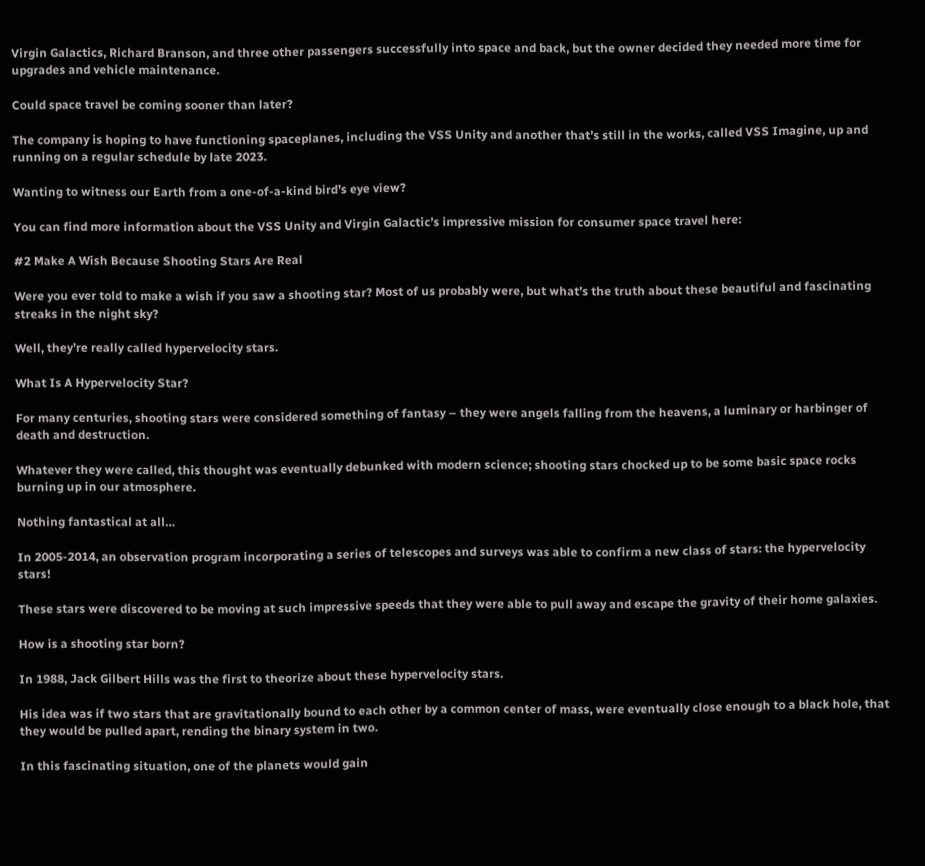Virgin Galactics, Richard Branson, and three other passengers successfully into space and back, but the owner decided they needed more time for upgrades and vehicle maintenance.

Could space travel be coming sooner than later?

The company is hoping to have functioning spaceplanes, including the VSS Unity and another that’s still in the works, called VSS Imagine, up and running on a regular schedule by late 2023.

Wanting to witness our Earth from a one-of-a-kind bird’s eye view?

You can find more information about the VSS Unity and Virgin Galactic’s impressive mission for consumer space travel here:

#2 Make A Wish Because Shooting Stars Are Real

Were you ever told to make a wish if you saw a shooting star? Most of us probably were, but what’s the truth about these beautiful and fascinating streaks in the night sky?

Well, they’re really called hypervelocity stars.

What Is A Hypervelocity Star?

For many centuries, shooting stars were considered something of fantasy – they were angels falling from the heavens, a luminary or harbinger of death and destruction.

Whatever they were called, this thought was eventually debunked with modern science; shooting stars chocked up to be some basic space rocks burning up in our atmosphere.

Nothing fantastical at all…

In 2005-2014, an observation program incorporating a series of telescopes and surveys was able to confirm a new class of stars: the hypervelocity stars!

These stars were discovered to be moving at such impressive speeds that they were able to pull away and escape the gravity of their home galaxies.

How is a shooting star born?

In 1988, Jack Gilbert Hills was the first to theorize about these hypervelocity stars.

His idea was if two stars that are gravitationally bound to each other by a common center of mass, were eventually close enough to a black hole, that they would be pulled apart, rending the binary system in two.

In this fascinating situation, one of the planets would gain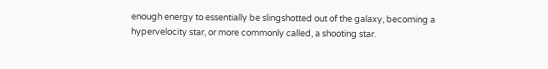enough energy to essentially be slingshotted out of the galaxy, becoming a hypervelocity star, or more commonly called, a shooting star.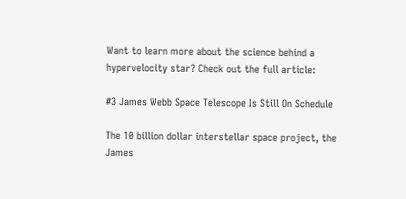Want to learn more about the science behind a hypervelocity star? Check out the full article:

#3 James Webb Space Telescope Is Still On Schedule

The 10 billion dollar interstellar space project, the James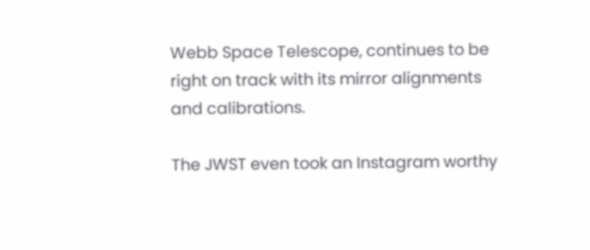Webb Space Telescope, continues to be right on track with its mirror alignments and calibrations.

The JWST even took an Instagram worthy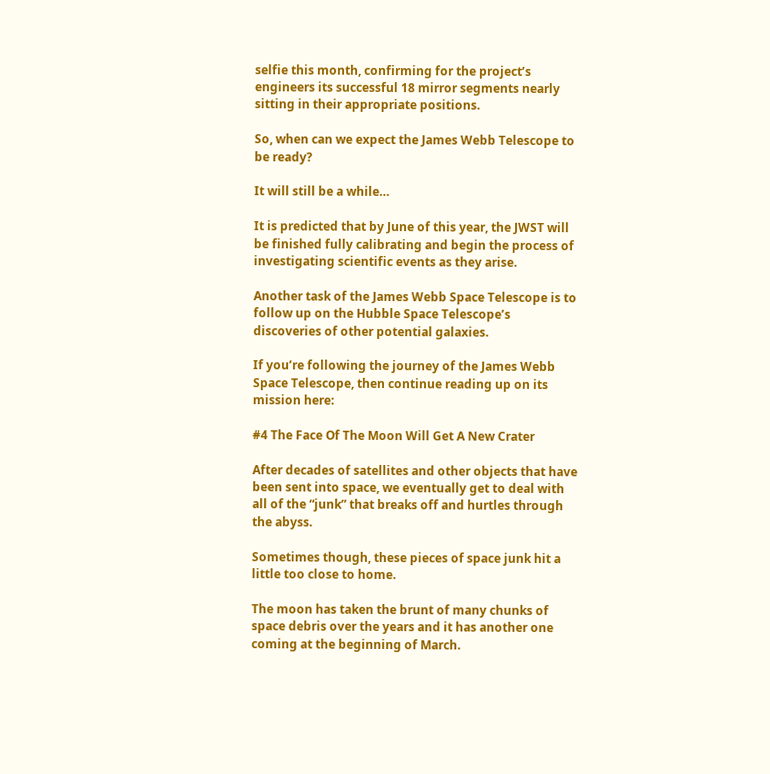selfie this month, confirming for the project’s engineers its successful 18 mirror segments nearly sitting in their appropriate positions.

So, when can we expect the James Webb Telescope to be ready?

It will still be a while…

It is predicted that by June of this year, the JWST will be finished fully calibrating and begin the process of investigating scientific events as they arise.

Another task of the James Webb Space Telescope is to follow up on the Hubble Space Telescope’s discoveries of other potential galaxies.

If you’re following the journey of the James Webb Space Telescope, then continue reading up on its mission here:

#4 The Face Of The Moon Will Get A New Crater

After decades of satellites and other objects that have been sent into space, we eventually get to deal with all of the “junk” that breaks off and hurtles through the abyss.

Sometimes though, these pieces of space junk hit a little too close to home.

The moon has taken the brunt of many chunks of space debris over the years and it has another one coming at the beginning of March.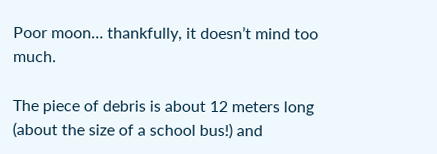Poor moon… thankfully, it doesn’t mind too much.

The piece of debris is about 12 meters long (about the size of a school bus!) and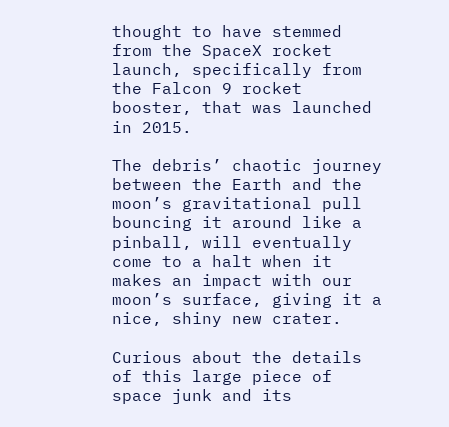thought to have stemmed from the SpaceX rocket launch, specifically from the Falcon 9 rocket booster, that was launched in 2015.

The debris’ chaotic journey between the Earth and the moon’s gravitational pull bouncing it around like a pinball, will eventually come to a halt when it makes an impact with our moon’s surface, giving it a nice, shiny new crater.

Curious about the details of this large piece of space junk and its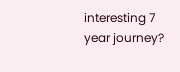interesting 7 year journey?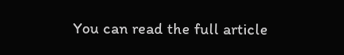You can read the full article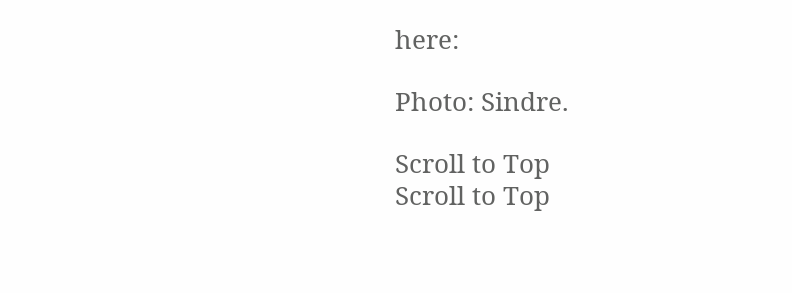here:

Photo: Sindre.

Scroll to Top
Scroll to Top